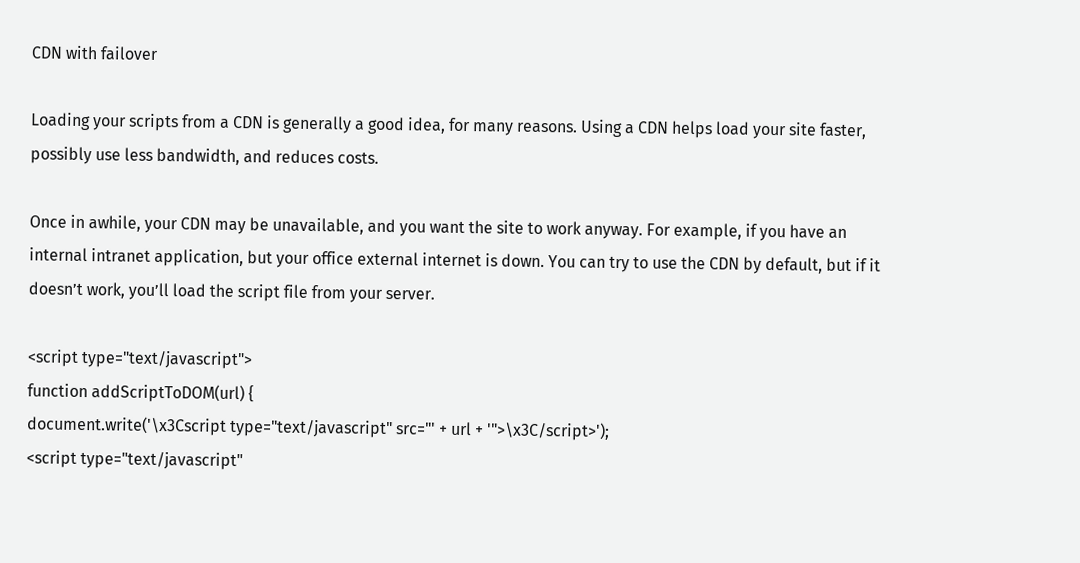CDN with failover

Loading your scripts from a CDN is generally a good idea, for many reasons. Using a CDN helps load your site faster, possibly use less bandwidth, and reduces costs.

Once in awhile, your CDN may be unavailable, and you want the site to work anyway. For example, if you have an internal intranet application, but your office external internet is down. You can try to use the CDN by default, but if it doesn’t work, you’ll load the script file from your server.

<script type="text/javascript">
function addScriptToDOM(url) {
document.write('\x3Cscript type="text/javascript" src="' + url + '">\x3C/script>');
<script type="text/javascript"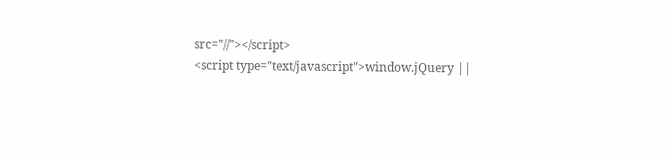src="//"></script>
<script type="text/javascript">window.jQuery ||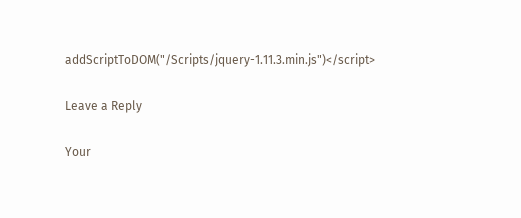addScriptToDOM("/Scripts/jquery-1.11.3.min.js")</script>

Leave a Reply

Your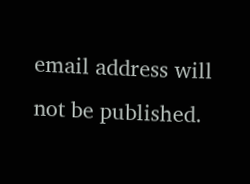email address will not be published.